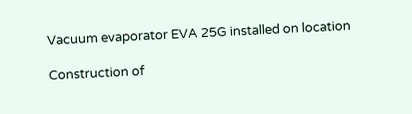Vacuum evaporator EVA 25G installed on location

Construction of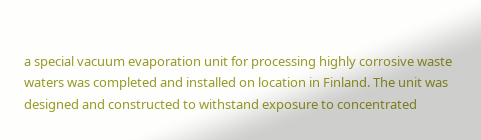a special vacuum evaporation unit for processing highly corrosive waste waters was completed and installed on location in Finland. The unit was designed and constructed to withstand exposure to concentrated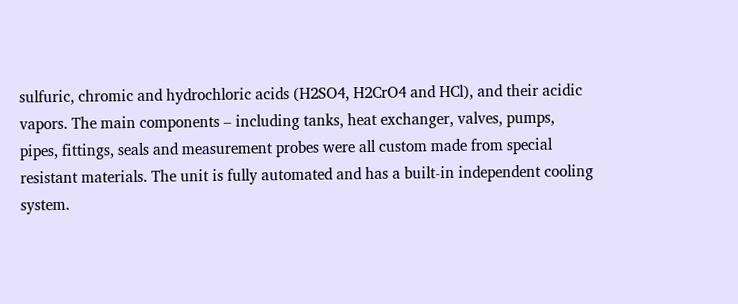sulfuric, chromic and hydrochloric acids (H2SO4, H2CrO4 and HCl), and their acidic vapors. The main components – including tanks, heat exchanger, valves, pumps, pipes, fittings, seals and measurement probes were all custom made from special resistant materials. The unit is fully automated and has a built-in independent cooling system.